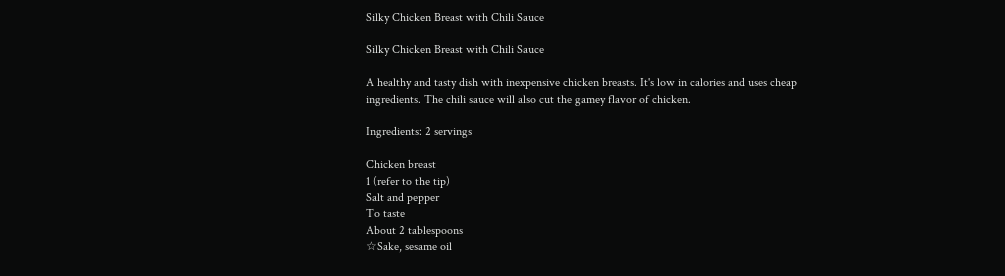Silky Chicken Breast with Chili Sauce

Silky Chicken Breast with Chili Sauce

A healthy and tasty dish with inexpensive chicken breasts. It's low in calories and uses cheap ingredients. The chili sauce will also cut the gamey flavor of chicken.

Ingredients: 2 servings

Chicken breast
1 (refer to the tip)
Salt and pepper
To taste
About 2 tablespoons
☆Sake, sesame oil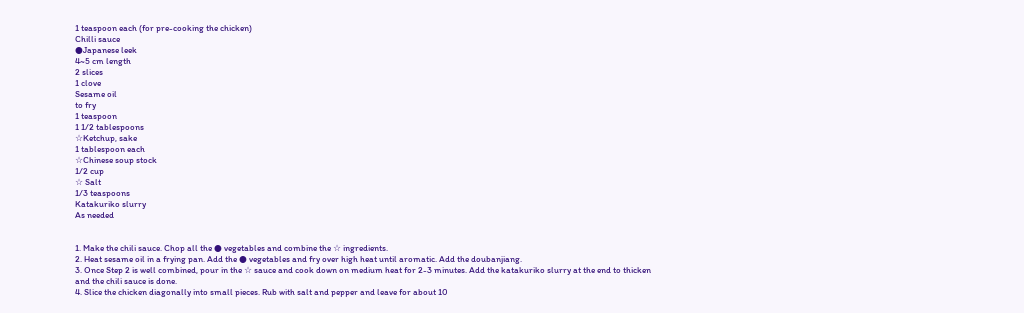1 teaspoon each (for pre-cooking the chicken)
Chilli sauce
●Japanese leek
4~5 cm length
2 slices
1 clove
Sesame oil
to fry
1 teaspoon
1 1/2 tablespoons
☆Ketchup, sake
1 tablespoon each
☆Chinese soup stock
1/2 cup
☆ Salt
1/3 teaspoons
Katakuriko slurry
As needed


1. Make the chili sauce. Chop all the ● vegetables and combine the ☆ ingredients.
2. Heat sesame oil in a frying pan. Add the ● vegetables and fry over high heat until aromatic. Add the doubanjiang.
3. Once Step 2 is well combined, pour in the ☆ sauce and cook down on medium heat for 2-3 minutes. Add the katakuriko slurry at the end to thicken and the chili sauce is done.
4. Slice the chicken diagonally into small pieces. Rub with salt and pepper and leave for about 10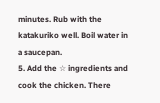minutes. Rub with the katakuriko well. Boil water in a saucepan.
5. Add the ☆ ingredients and cook the chicken. There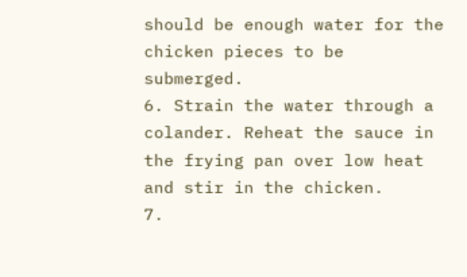should be enough water for the chicken pieces to be submerged.
6. Strain the water through a colander. Reheat the sauce in the frying pan over low heat and stir in the chicken.
7.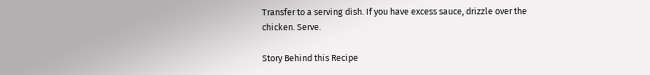Transfer to a serving dish. If you have excess sauce, drizzle over the chicken. Serve.

Story Behind this Recipe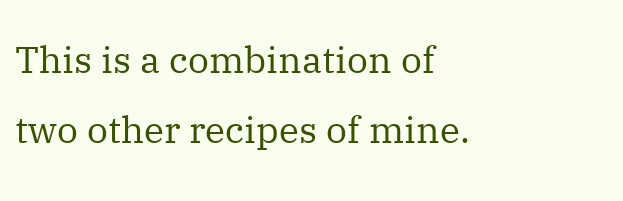This is a combination of two other recipes of mine.